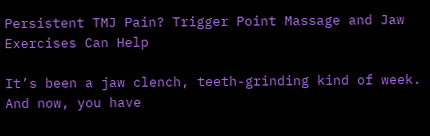Persistent TMJ Pain? Trigger Point Massage and Jaw Exercises Can Help

It’s been a jaw clench, teeth-grinding kind of week. And now, you have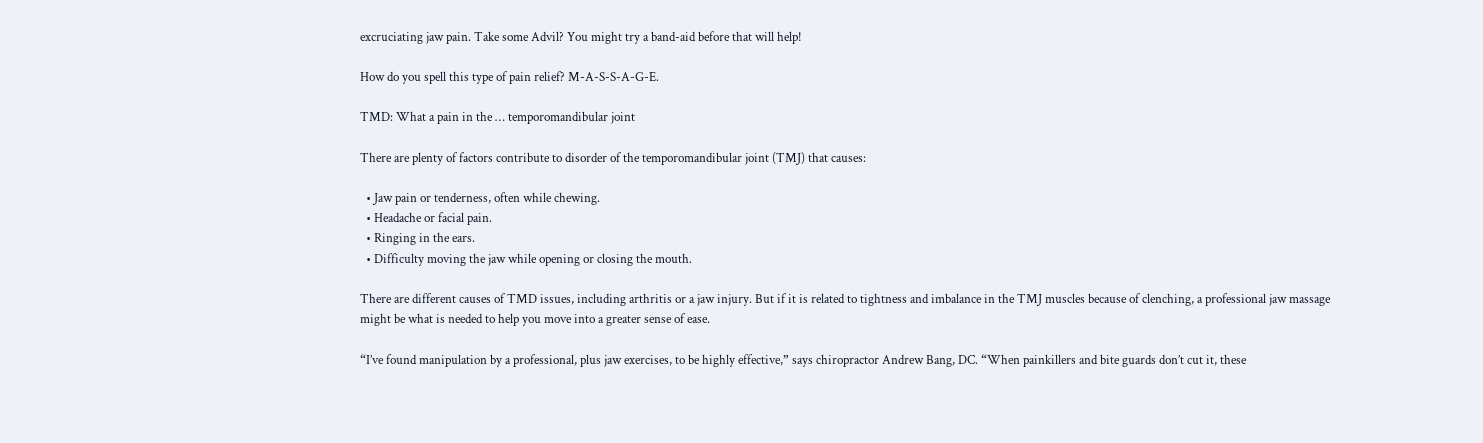excruciating jaw pain. Take some Advil? You might try a band-aid before that will help!

How do you spell this type of pain relief? M-A-S-S-A-G-E.

TMD: What a pain in the … temporomandibular joint

There are plenty of factors contribute to disorder of the temporomandibular joint (TMJ) that causes:

  • Jaw pain or tenderness, often while chewing.
  • Headache or facial pain.
  • Ringing in the ears.
  • Difficulty moving the jaw while opening or closing the mouth.

There are different causes of TMD issues, including arthritis or a jaw injury. But if it is related to tightness and imbalance in the TMJ muscles because of clenching, a professional jaw massage might be what is needed to help you move into a greater sense of ease.

“I’ve found manipulation by a professional, plus jaw exercises, to be highly effective,” says chiropractor Andrew Bang, DC. “When painkillers and bite guards don’t cut it, these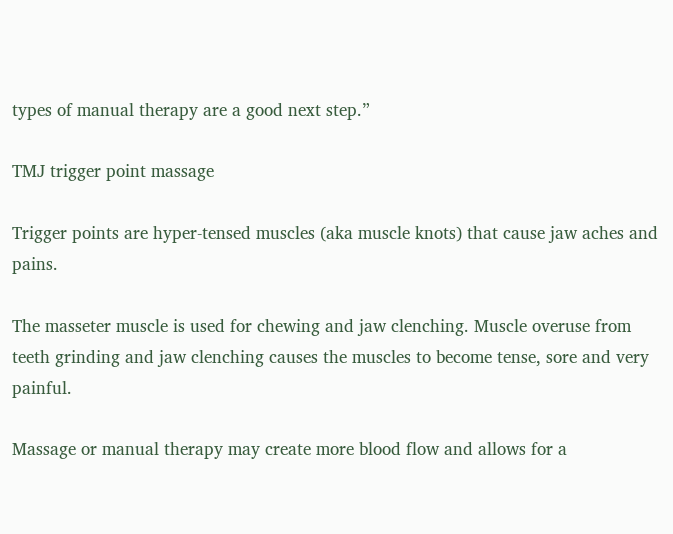types of manual therapy are a good next step.”

TMJ trigger point massage

Trigger points are hyper-tensed muscles (aka muscle knots) that cause jaw aches and pains.

The masseter muscle is used for chewing and jaw clenching. Muscle overuse from teeth grinding and jaw clenching causes the muscles to become tense, sore and very painful.

Massage or manual therapy may create more blood flow and allows for a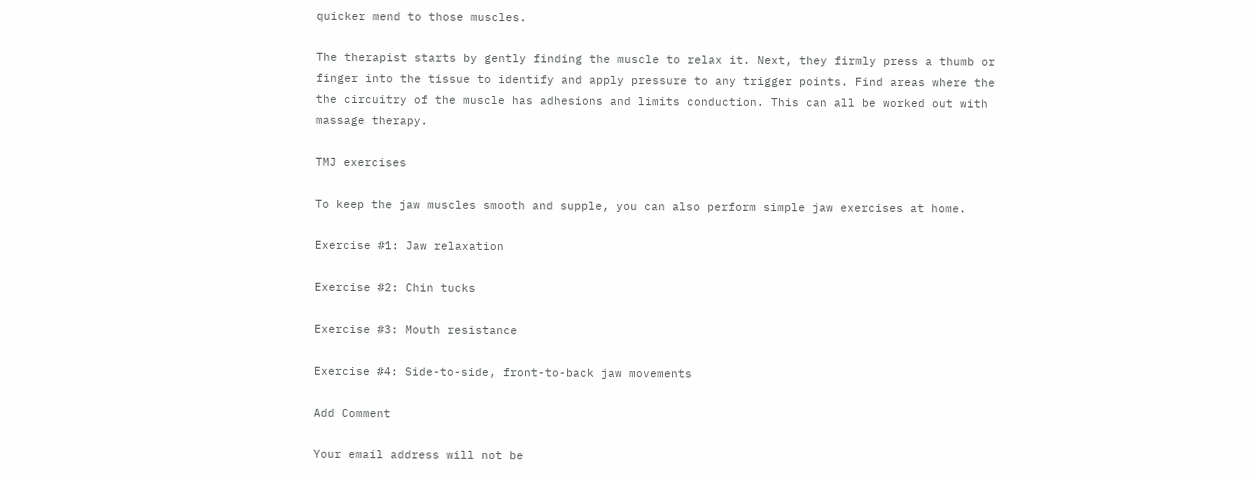quicker mend to those muscles.

The therapist starts by gently finding the muscle to relax it. Next, they firmly press a thumb or finger into the tissue to identify and apply pressure to any trigger points. Find areas where the the circuitry of the muscle has adhesions and limits conduction. This can all be worked out with massage therapy.

TMJ exercises

To keep the jaw muscles smooth and supple, you can also perform simple jaw exercises at home.

Exercise #1: Jaw relaxation

Exercise #2: Chin tucks

Exercise #3: Mouth resistance

Exercise #4: Side-to-side, front-to-back jaw movements

Add Comment

Your email address will not be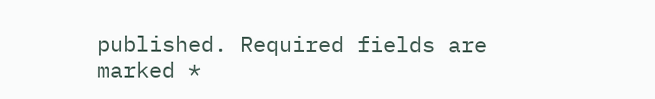published. Required fields are marked *